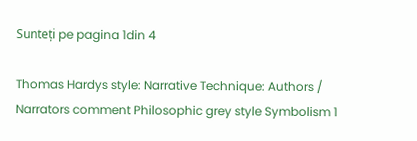Sunteți pe pagina 1din 4

Thomas Hardys style: Narrative Technique: Authors / Narrators comment Philosophic grey style Symbolism 1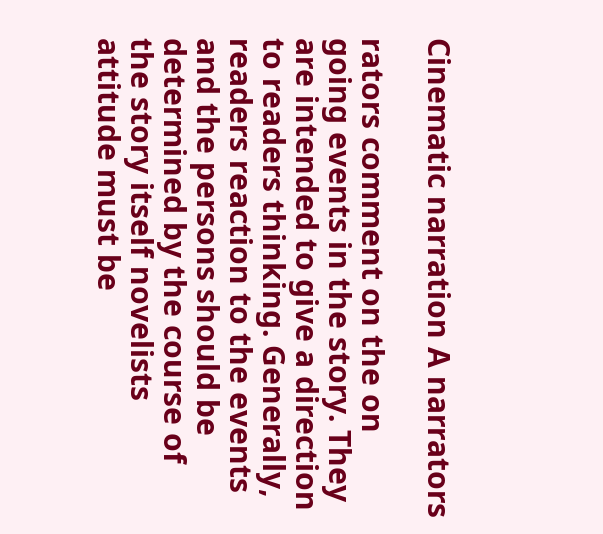Cinematic narration A narrators

rators comment on the on going events in the story. They are intended to give a direction to readers thinking. Generally, readers reaction to the events and the persons should be determined by the course of the story itself novelists attitude must be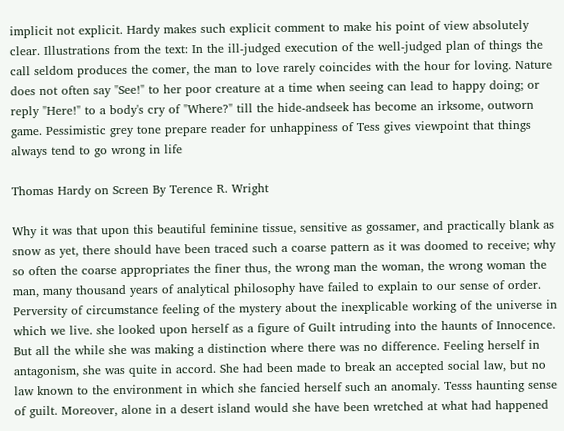implicit not explicit. Hardy makes such explicit comment to make his point of view absolutely clear. Illustrations from the text: In the ill-judged execution of the well-judged plan of things the call seldom produces the comer, the man to love rarely coincides with the hour for loving. Nature does not often say "See!" to her poor creature at a time when seeing can lead to happy doing; or reply "Here!" to a body's cry of "Where?" till the hide-andseek has become an irksome, outworn game. Pessimistic grey tone prepare reader for unhappiness of Tess gives viewpoint that things always tend to go wrong in life

Thomas Hardy on Screen By Terence R. Wright

Why it was that upon this beautiful feminine tissue, sensitive as gossamer, and practically blank as snow as yet, there should have been traced such a coarse pattern as it was doomed to receive; why so often the coarse appropriates the finer thus, the wrong man the woman, the wrong woman the man, many thousand years of analytical philosophy have failed to explain to our sense of order. Perversity of circumstance feeling of the mystery about the inexplicable working of the universe in which we live. she looked upon herself as a figure of Guilt intruding into the haunts of Innocence. But all the while she was making a distinction where there was no difference. Feeling herself in antagonism, she was quite in accord. She had been made to break an accepted social law, but no law known to the environment in which she fancied herself such an anomaly. Tesss haunting sense of guilt. Moreover, alone in a desert island would she have been wretched at what had happened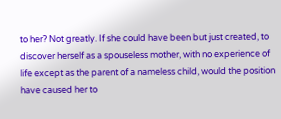to her? Not greatly. If she could have been but just created, to discover herself as a spouseless mother, with no experience of life except as the parent of a nameless child, would the position have caused her to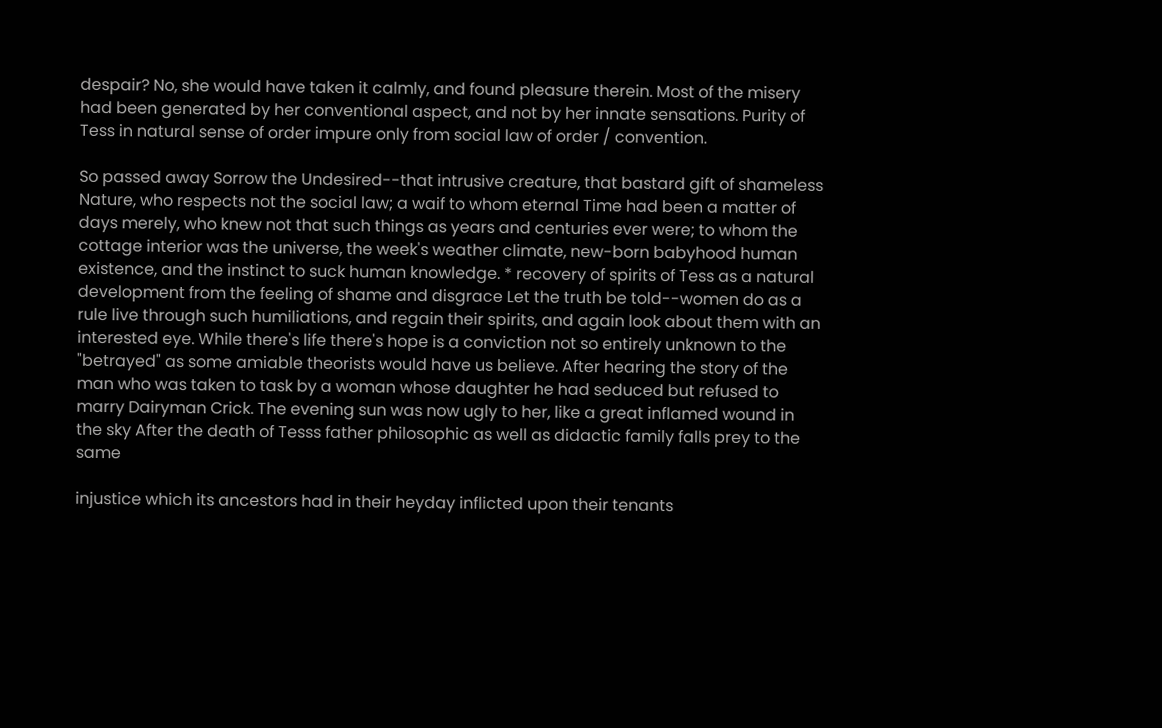despair? No, she would have taken it calmly, and found pleasure therein. Most of the misery had been generated by her conventional aspect, and not by her innate sensations. Purity of Tess in natural sense of order impure only from social law of order / convention.

So passed away Sorrow the Undesired--that intrusive creature, that bastard gift of shameless Nature, who respects not the social law; a waif to whom eternal Time had been a matter of days merely, who knew not that such things as years and centuries ever were; to whom the cottage interior was the universe, the week's weather climate, new-born babyhood human existence, and the instinct to suck human knowledge. * recovery of spirits of Tess as a natural development from the feeling of shame and disgrace Let the truth be told--women do as a rule live through such humiliations, and regain their spirits, and again look about them with an interested eye. While there's life there's hope is a conviction not so entirely unknown to the "betrayed" as some amiable theorists would have us believe. After hearing the story of the man who was taken to task by a woman whose daughter he had seduced but refused to marry Dairyman Crick. The evening sun was now ugly to her, like a great inflamed wound in the sky After the death of Tesss father philosophic as well as didactic family falls prey to the same

injustice which its ancestors had in their heyday inflicted upon their tenants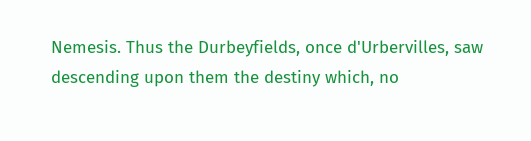Nemesis. Thus the Durbeyfields, once d'Urbervilles, saw descending upon them the destiny which, no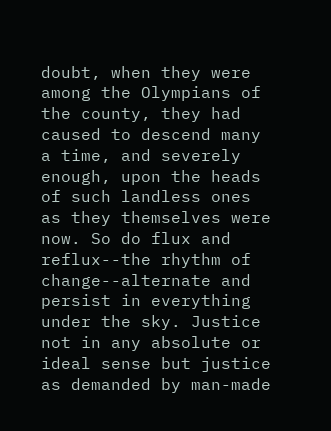doubt, when they were among the Olympians of the county, they had caused to descend many a time, and severely enough, upon the heads of such landless ones as they themselves were now. So do flux and reflux--the rhythm of change--alternate and persist in everything under the sky. Justice not in any absolute or ideal sense but justice as demanded by man-made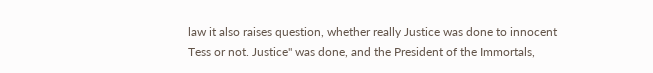law it also raises question, whether really Justice was done to innocent Tess or not. Justice" was done, and the President of the Immortals,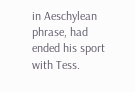in Aeschylean phrase, had ended his sport with Tess.